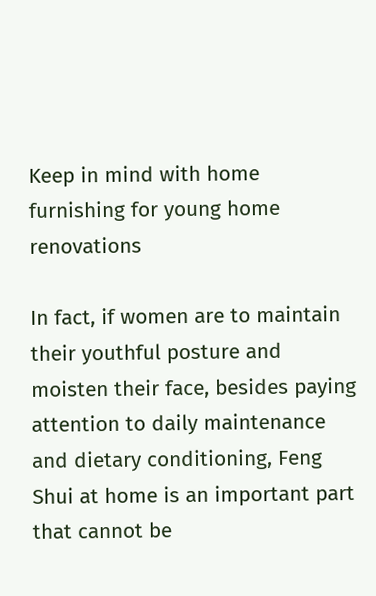Keep in mind with home furnishing for young home renovations

In fact, if women are to maintain their youthful posture and moisten their face, besides paying attention to daily maintenance and dietary conditioning, Feng Shui at home is an important part that cannot be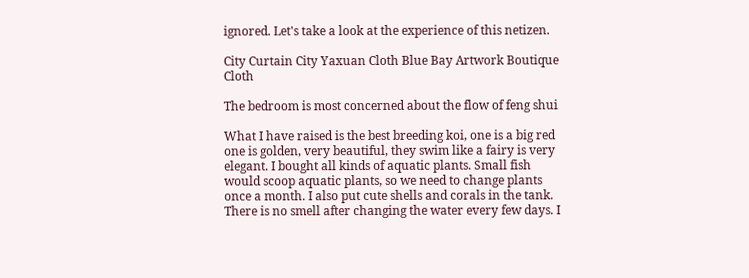ignored. Let's take a look at the experience of this netizen.

City Curtain City Yaxuan Cloth Blue Bay Artwork Boutique Cloth

The bedroom is most concerned about the flow of feng shui

What I have raised is the best breeding koi, one is a big red one is golden, very beautiful, they swim like a fairy is very elegant. I bought all kinds of aquatic plants. Small fish would scoop aquatic plants, so we need to change plants once a month. I also put cute shells and corals in the tank. There is no smell after changing the water every few days. I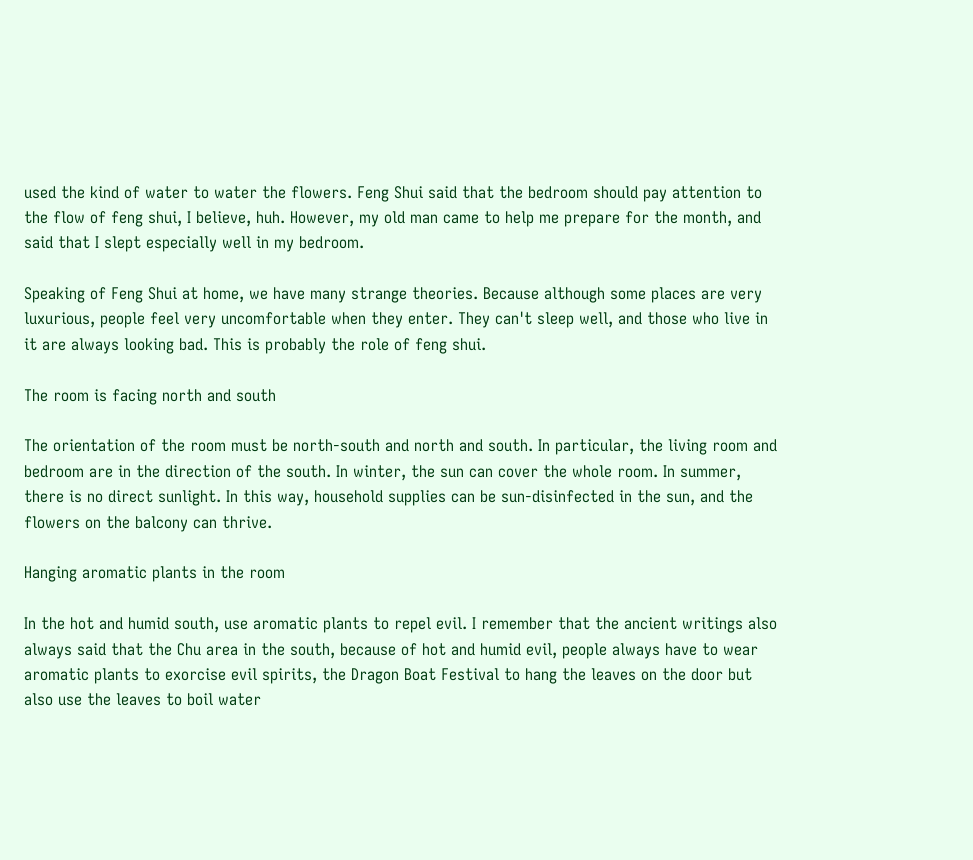used the kind of water to water the flowers. Feng Shui said that the bedroom should pay attention to the flow of feng shui, I believe, huh. However, my old man came to help me prepare for the month, and said that I slept especially well in my bedroom.

Speaking of Feng Shui at home, we have many strange theories. Because although some places are very luxurious, people feel very uncomfortable when they enter. They can't sleep well, and those who live in it are always looking bad. This is probably the role of feng shui.

The room is facing north and south

The orientation of the room must be north-south and north and south. In particular, the living room and bedroom are in the direction of the south. In winter, the sun can cover the whole room. In summer, there is no direct sunlight. In this way, household supplies can be sun-disinfected in the sun, and the flowers on the balcony can thrive.

Hanging aromatic plants in the room

In the hot and humid south, use aromatic plants to repel evil. I remember that the ancient writings also always said that the Chu area in the south, because of hot and humid evil, people always have to wear aromatic plants to exorcise evil spirits, the Dragon Boat Festival to hang the leaves on the door but also use the leaves to boil water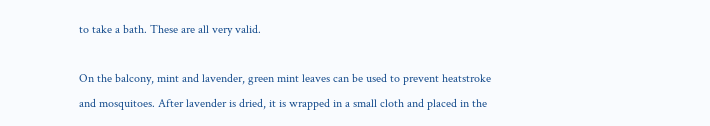to take a bath. These are all very valid.

On the balcony, mint and lavender, green mint leaves can be used to prevent heatstroke and mosquitoes. After lavender is dried, it is wrapped in a small cloth and placed in the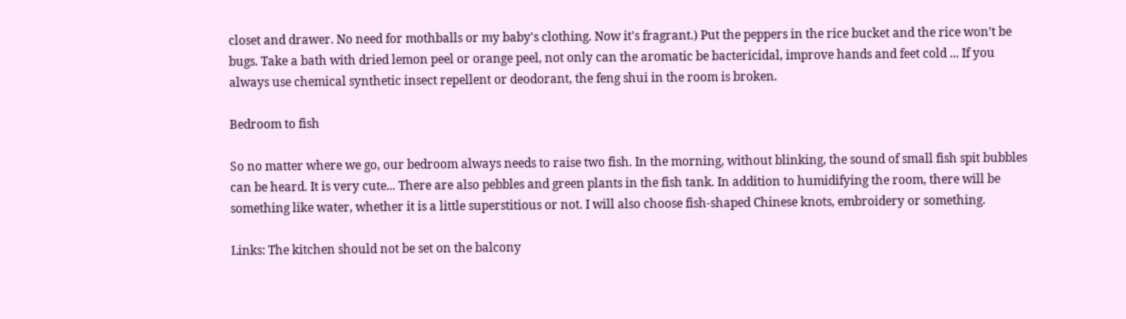closet and drawer. No need for mothballs or my baby's clothing. Now it's fragrant.) Put the peppers in the rice bucket and the rice won’t be bugs. Take a bath with dried lemon peel or orange peel, not only can the aromatic be bactericidal, improve hands and feet cold ... If you always use chemical synthetic insect repellent or deodorant, the feng shui in the room is broken.

Bedroom to fish

So no matter where we go, our bedroom always needs to raise two fish. In the morning, without blinking, the sound of small fish spit bubbles can be heard. It is very cute... There are also pebbles and green plants in the fish tank. In addition to humidifying the room, there will be something like water, whether it is a little superstitious or not. I will also choose fish-shaped Chinese knots, embroidery or something.

Links: The kitchen should not be set on the balcony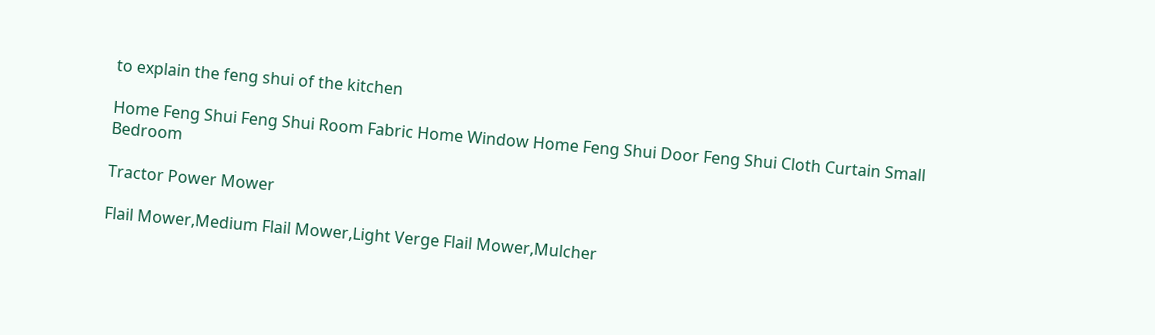to explain the feng shui of the kitchen

Home Feng Shui Feng Shui Room Fabric Home Window Home Feng Shui Door Feng Shui Cloth Curtain Small Bedroom

Tractor Power Mower

Flail Mower,Medium Flail Mower,Light Verge Flail Mower,Mulcher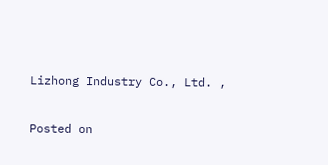Lizhong Industry Co., Ltd. ,

Posted on